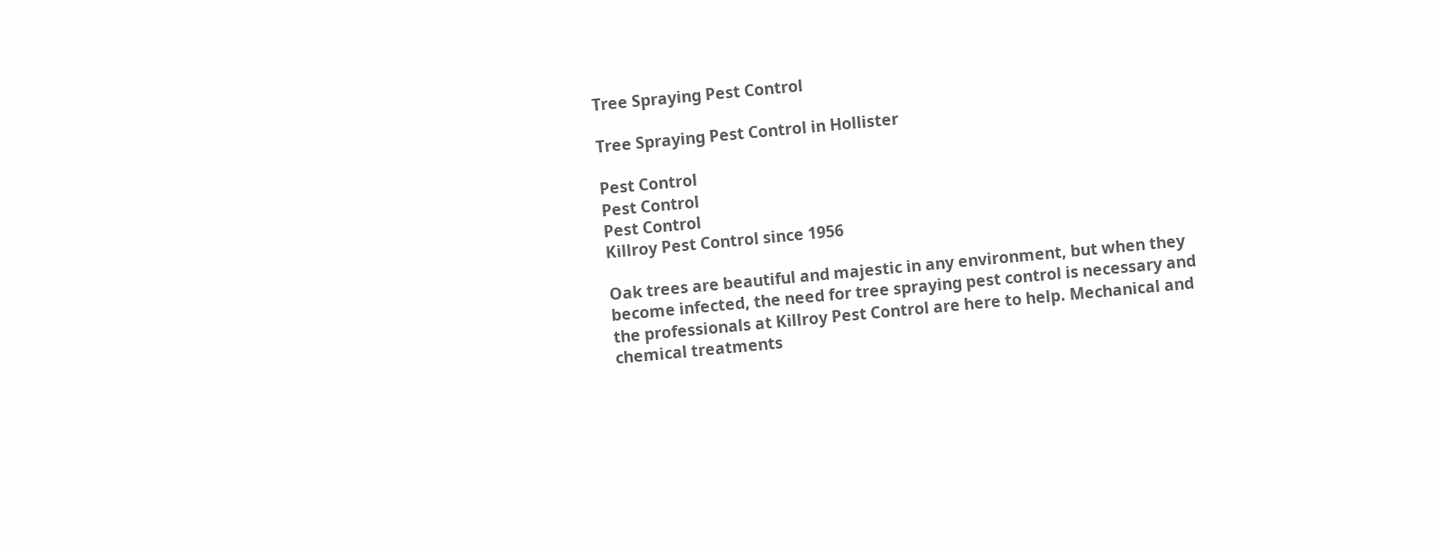Tree Spraying Pest Control

Tree Spraying Pest Control in Hollister

Pest Control
Pest Control
Pest Control
Killroy Pest Control since 1956

Oak trees are beautiful and majestic in any environment, but when they become infected, the need for tree spraying pest control is necessary and the professionals at Killroy Pest Control are here to help. Mechanical and chemical treatments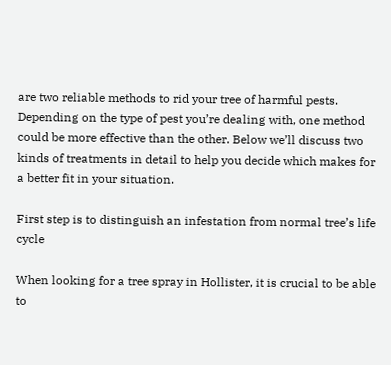are two reliable methods to rid your tree of harmful pests. Depending on the type of pest you’re dealing with, one method could be more effective than the other. Below we’ll discuss two kinds of treatments in detail to help you decide which makes for a better fit in your situation.

First step is to distinguish an infestation from normal tree’s life cycle

When looking for a tree spray in Hollister, it is crucial to be able to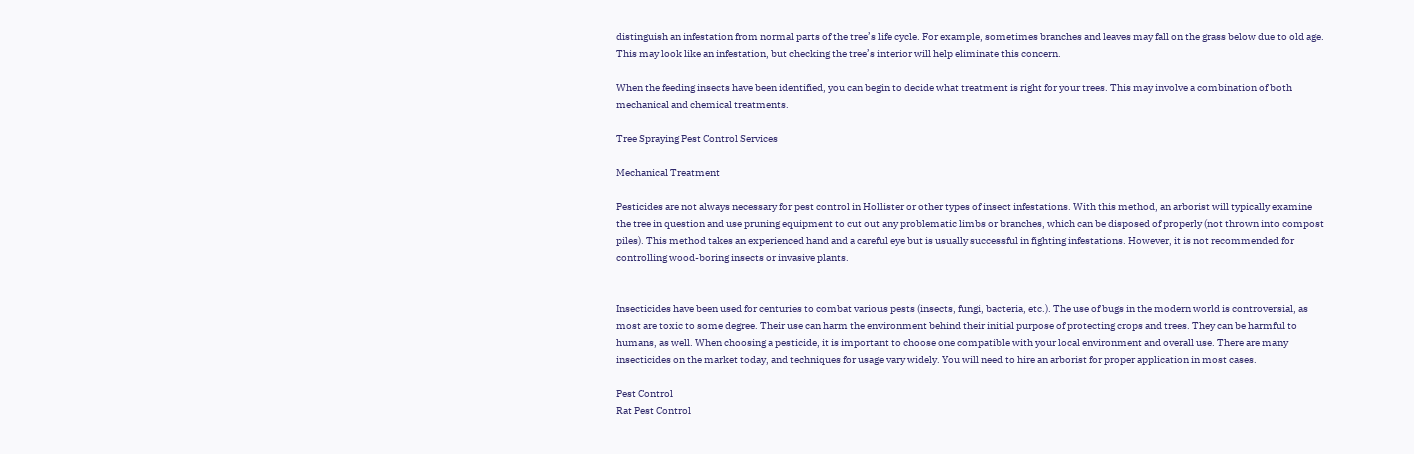distinguish an infestation from normal parts of the tree’s life cycle. For example, sometimes branches and leaves may fall on the grass below due to old age. This may look like an infestation, but checking the tree’s interior will help eliminate this concern.

When the feeding insects have been identified, you can begin to decide what treatment is right for your trees. This may involve a combination of both mechanical and chemical treatments.

Tree Spraying Pest Control Services

Mechanical Treatment

Pesticides are not always necessary for pest control in Hollister or other types of insect infestations. With this method, an arborist will typically examine the tree in question and use pruning equipment to cut out any problematic limbs or branches, which can be disposed of properly (not thrown into compost piles). This method takes an experienced hand and a careful eye but is usually successful in fighting infestations. However, it is not recommended for controlling wood-boring insects or invasive plants.


Insecticides have been used for centuries to combat various pests (insects, fungi, bacteria, etc.). The use of bugs in the modern world is controversial, as most are toxic to some degree. Their use can harm the environment behind their initial purpose of protecting crops and trees. They can be harmful to humans, as well. When choosing a pesticide, it is important to choose one compatible with your local environment and overall use. There are many insecticides on the market today, and techniques for usage vary widely. You will need to hire an arborist for proper application in most cases.

Pest Control
Rat Pest Control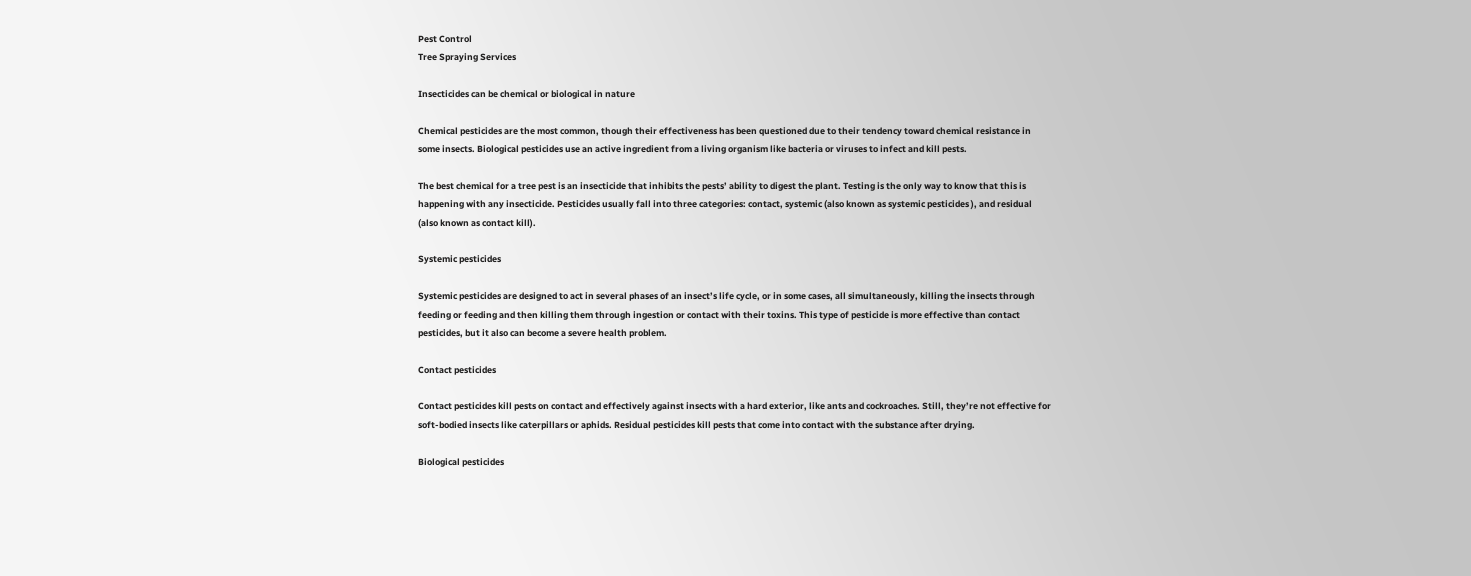Pest Control
Tree Spraying Services

Insecticides can be chemical or biological in nature

Chemical pesticides are the most common, though their effectiveness has been questioned due to their tendency toward chemical resistance in some insects. Biological pesticides use an active ingredient from a living organism like bacteria or viruses to infect and kill pests.

The best chemical for a tree pest is an insecticide that inhibits the pests’ ability to digest the plant. Testing is the only way to know that this is happening with any insecticide. Pesticides usually fall into three categories: contact, systemic (also known as systemic pesticides ), and residual (also known as contact kill).

Systemic pesticides

Systemic pesticides are designed to act in several phases of an insect’s life cycle, or in some cases, all simultaneously, killing the insects through feeding or feeding and then killing them through ingestion or contact with their toxins. This type of pesticide is more effective than contact pesticides, but it also can become a severe health problem.

Contact pesticides

Contact pesticides kill pests on contact and effectively against insects with a hard exterior, like ants and cockroaches. Still, they’re not effective for soft-bodied insects like caterpillars or aphids. Residual pesticides kill pests that come into contact with the substance after drying.

Biological pesticides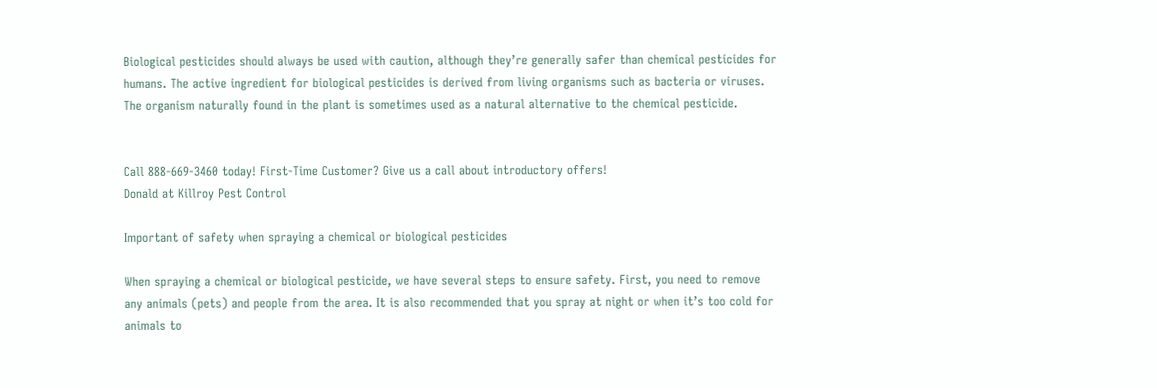Biological pesticides should always be used with caution, although they’re generally safer than chemical pesticides for humans. The active ingredient for biological pesticides is derived from living organisms such as bacteria or viruses. The organism naturally found in the plant is sometimes used as a natural alternative to the chemical pesticide.


Call 888-669-3460 today! First-Time Customer? Give us a call about introductory offers!
Donald at Killroy Pest Control

Important of safety when spraying a chemical or biological pesticides

When spraying a chemical or biological pesticide, we have several steps to ensure safety. First, you need to remove any animals (pets) and people from the area. It is also recommended that you spray at night or when it’s too cold for animals to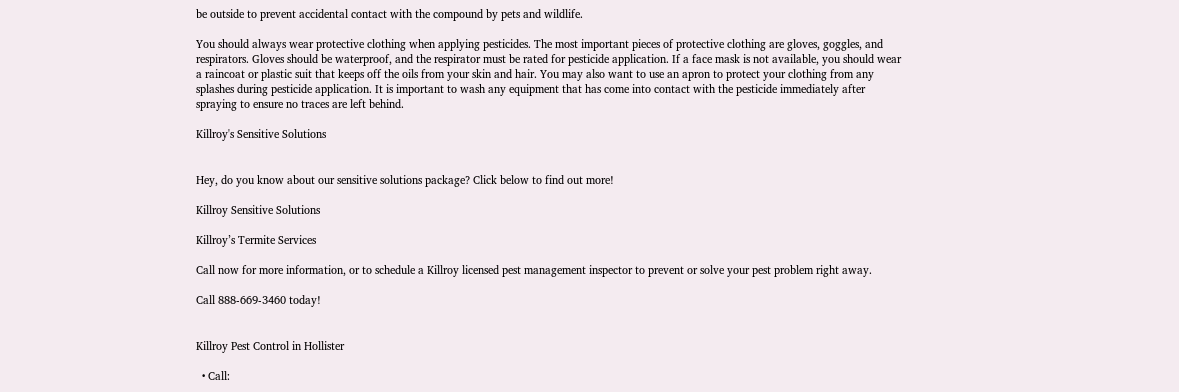be outside to prevent accidental contact with the compound by pets and wildlife.

You should always wear protective clothing when applying pesticides. The most important pieces of protective clothing are gloves, goggles, and respirators. Gloves should be waterproof, and the respirator must be rated for pesticide application. If a face mask is not available, you should wear a raincoat or plastic suit that keeps off the oils from your skin and hair. You may also want to use an apron to protect your clothing from any splashes during pesticide application. It is important to wash any equipment that has come into contact with the pesticide immediately after spraying to ensure no traces are left behind.

Killroy's Sensitive Solutions


Hey, do you know about our sensitive solutions package? Click below to find out more!

Killroy Sensitive Solutions

Killroy’s Termite Services

Call now for more information, or to schedule a Killroy licensed pest management inspector to prevent or solve your pest problem right away.

Call 888-669-3460 today!


Killroy Pest Control in Hollister

  • Call: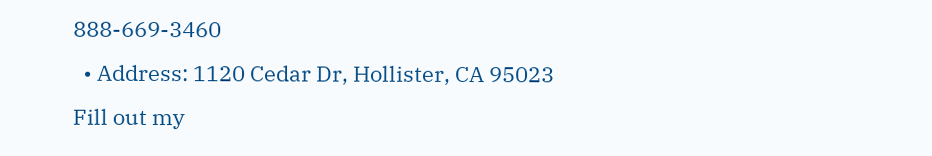888-669-3460
  • Address: 1120 Cedar Dr, Hollister, CA 95023
Fill out my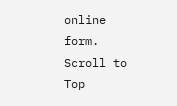online form.
Scroll to Top